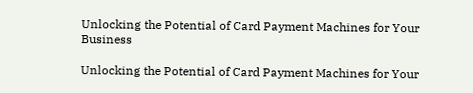Unlocking the Potential of Card Payment Machines for Your Business

Unlocking the Potential of Card Payment Machines for Your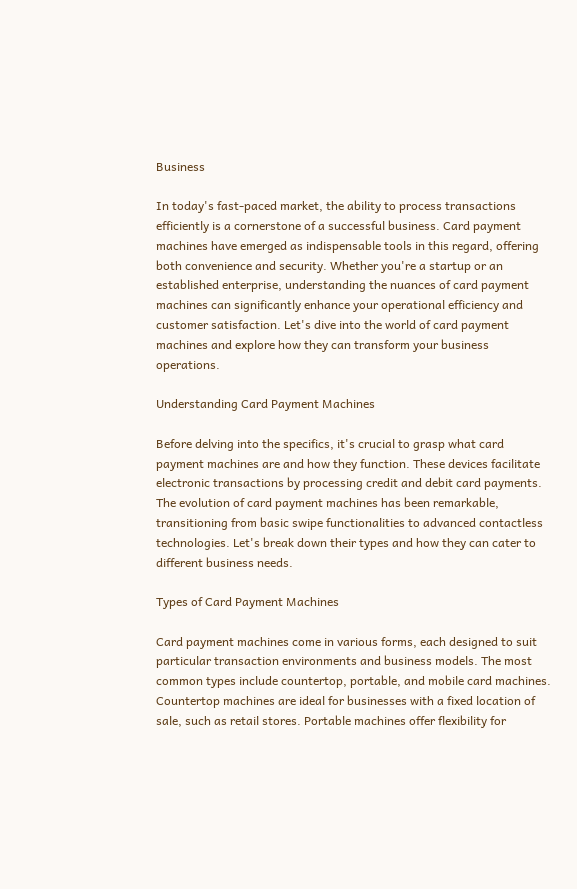Business

In today's fast-paced market, the ability to process transactions efficiently is a cornerstone of a successful business. Card payment machines have emerged as indispensable tools in this regard, offering both convenience and security. Whether you're a startup or an established enterprise, understanding the nuances of card payment machines can significantly enhance your operational efficiency and customer satisfaction. Let's dive into the world of card payment machines and explore how they can transform your business operations.

Understanding Card Payment Machines

Before delving into the specifics, it's crucial to grasp what card payment machines are and how they function. These devices facilitate electronic transactions by processing credit and debit card payments. The evolution of card payment machines has been remarkable, transitioning from basic swipe functionalities to advanced contactless technologies. Let's break down their types and how they can cater to different business needs.

Types of Card Payment Machines

Card payment machines come in various forms, each designed to suit particular transaction environments and business models. The most common types include countertop, portable, and mobile card machines. Countertop machines are ideal for businesses with a fixed location of sale, such as retail stores. Portable machines offer flexibility for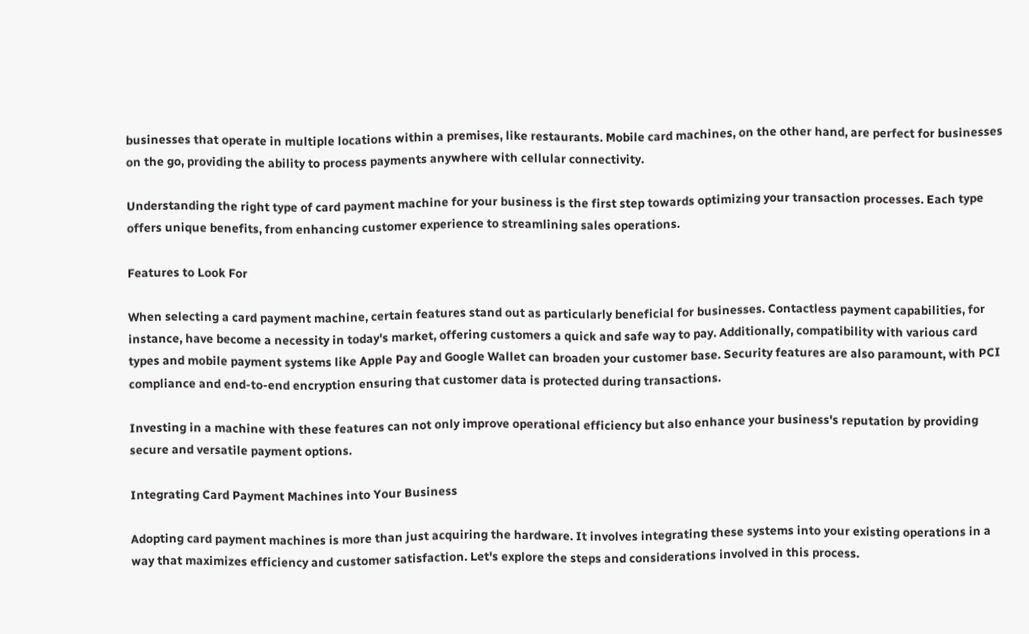businesses that operate in multiple locations within a premises, like restaurants. Mobile card machines, on the other hand, are perfect for businesses on the go, providing the ability to process payments anywhere with cellular connectivity.

Understanding the right type of card payment machine for your business is the first step towards optimizing your transaction processes. Each type offers unique benefits, from enhancing customer experience to streamlining sales operations.

Features to Look For

When selecting a card payment machine, certain features stand out as particularly beneficial for businesses. Contactless payment capabilities, for instance, have become a necessity in today's market, offering customers a quick and safe way to pay. Additionally, compatibility with various card types and mobile payment systems like Apple Pay and Google Wallet can broaden your customer base. Security features are also paramount, with PCI compliance and end-to-end encryption ensuring that customer data is protected during transactions.

Investing in a machine with these features can not only improve operational efficiency but also enhance your business's reputation by providing secure and versatile payment options.

Integrating Card Payment Machines into Your Business

Adopting card payment machines is more than just acquiring the hardware. It involves integrating these systems into your existing operations in a way that maximizes efficiency and customer satisfaction. Let's explore the steps and considerations involved in this process.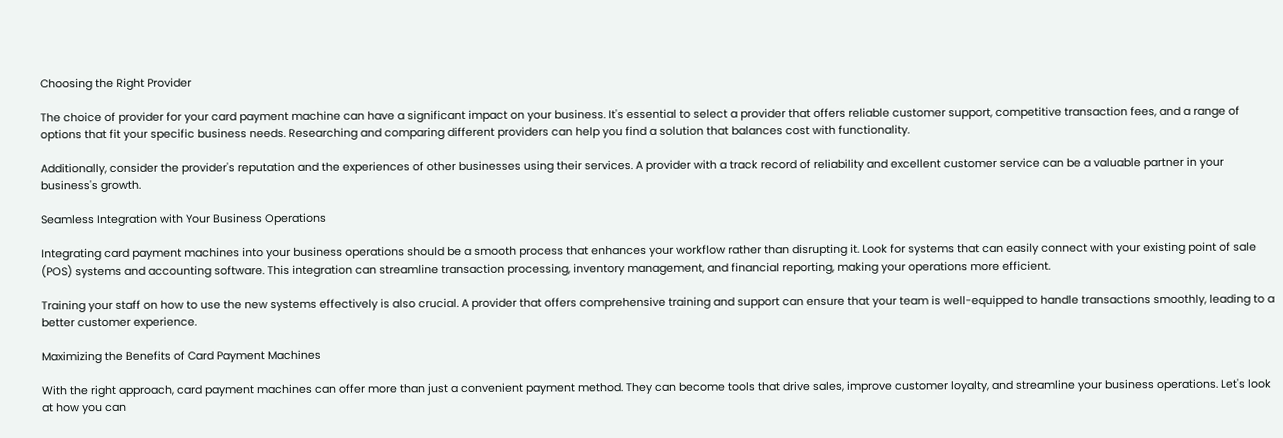Choosing the Right Provider

The choice of provider for your card payment machine can have a significant impact on your business. It's essential to select a provider that offers reliable customer support, competitive transaction fees, and a range of options that fit your specific business needs. Researching and comparing different providers can help you find a solution that balances cost with functionality.

Additionally, consider the provider's reputation and the experiences of other businesses using their services. A provider with a track record of reliability and excellent customer service can be a valuable partner in your business's growth.

Seamless Integration with Your Business Operations

Integrating card payment machines into your business operations should be a smooth process that enhances your workflow rather than disrupting it. Look for systems that can easily connect with your existing point of sale (POS) systems and accounting software. This integration can streamline transaction processing, inventory management, and financial reporting, making your operations more efficient.

Training your staff on how to use the new systems effectively is also crucial. A provider that offers comprehensive training and support can ensure that your team is well-equipped to handle transactions smoothly, leading to a better customer experience.

Maximizing the Benefits of Card Payment Machines

With the right approach, card payment machines can offer more than just a convenient payment method. They can become tools that drive sales, improve customer loyalty, and streamline your business operations. Let's look at how you can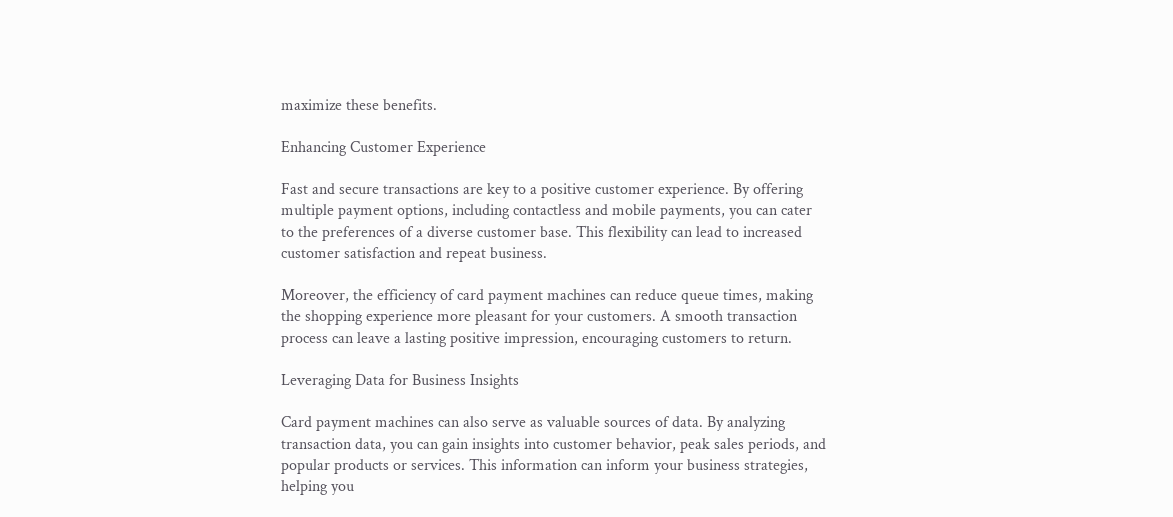maximize these benefits.

Enhancing Customer Experience

Fast and secure transactions are key to a positive customer experience. By offering multiple payment options, including contactless and mobile payments, you can cater to the preferences of a diverse customer base. This flexibility can lead to increased customer satisfaction and repeat business.

Moreover, the efficiency of card payment machines can reduce queue times, making the shopping experience more pleasant for your customers. A smooth transaction process can leave a lasting positive impression, encouraging customers to return.

Leveraging Data for Business Insights

Card payment machines can also serve as valuable sources of data. By analyzing transaction data, you can gain insights into customer behavior, peak sales periods, and popular products or services. This information can inform your business strategies, helping you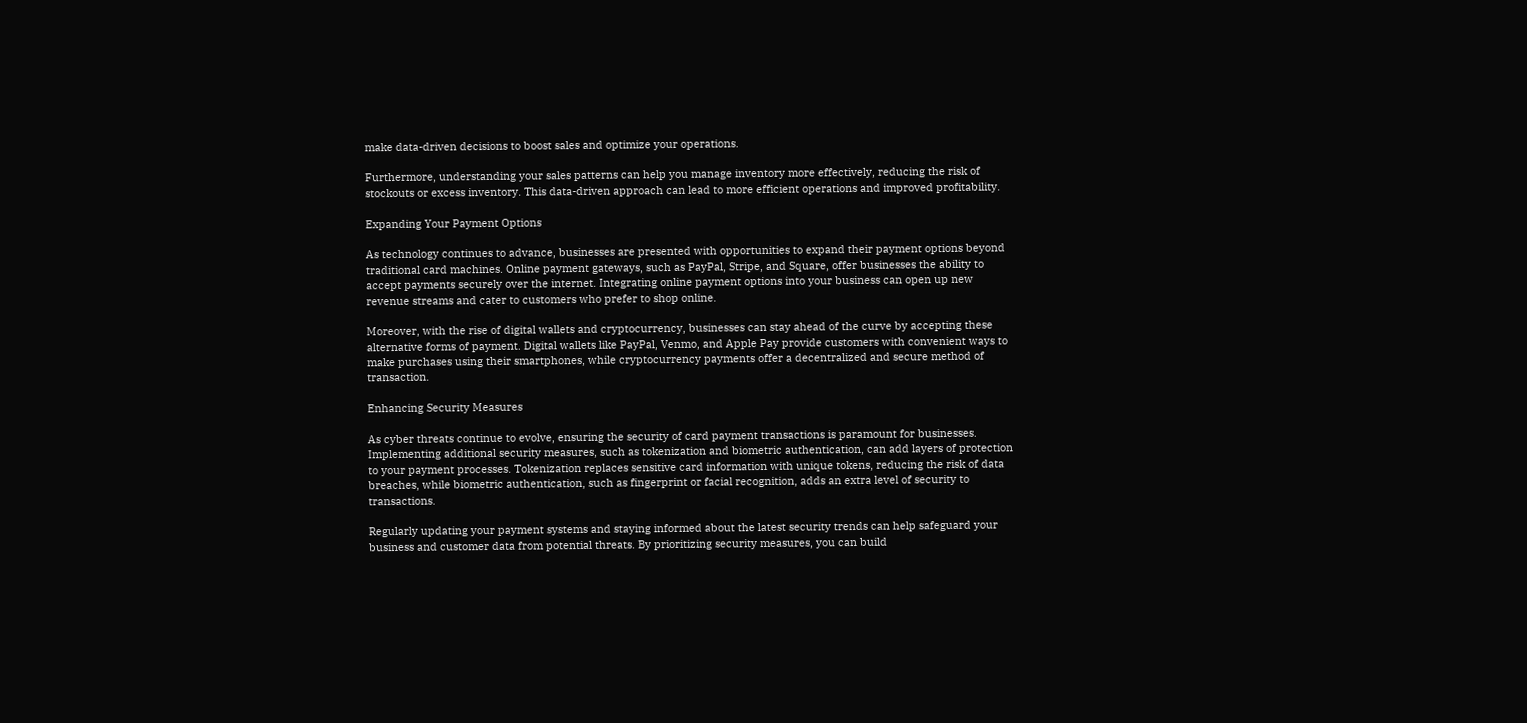make data-driven decisions to boost sales and optimize your operations.

Furthermore, understanding your sales patterns can help you manage inventory more effectively, reducing the risk of stockouts or excess inventory. This data-driven approach can lead to more efficient operations and improved profitability.

Expanding Your Payment Options

As technology continues to advance, businesses are presented with opportunities to expand their payment options beyond traditional card machines. Online payment gateways, such as PayPal, Stripe, and Square, offer businesses the ability to accept payments securely over the internet. Integrating online payment options into your business can open up new revenue streams and cater to customers who prefer to shop online.

Moreover, with the rise of digital wallets and cryptocurrency, businesses can stay ahead of the curve by accepting these alternative forms of payment. Digital wallets like PayPal, Venmo, and Apple Pay provide customers with convenient ways to make purchases using their smartphones, while cryptocurrency payments offer a decentralized and secure method of transaction.

Enhancing Security Measures

As cyber threats continue to evolve, ensuring the security of card payment transactions is paramount for businesses. Implementing additional security measures, such as tokenization and biometric authentication, can add layers of protection to your payment processes. Tokenization replaces sensitive card information with unique tokens, reducing the risk of data breaches, while biometric authentication, such as fingerprint or facial recognition, adds an extra level of security to transactions.

Regularly updating your payment systems and staying informed about the latest security trends can help safeguard your business and customer data from potential threats. By prioritizing security measures, you can build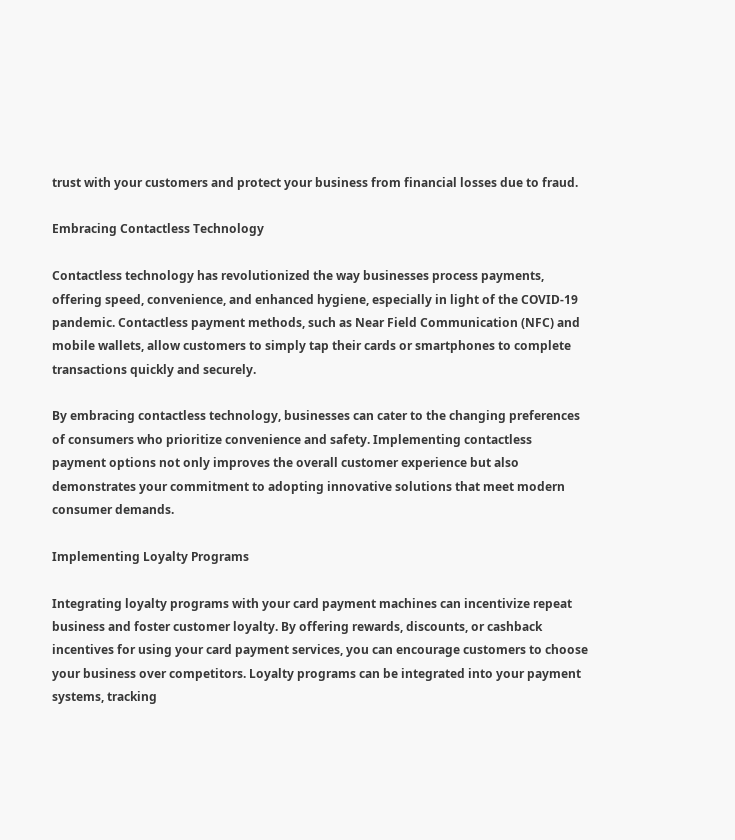trust with your customers and protect your business from financial losses due to fraud.

Embracing Contactless Technology

Contactless technology has revolutionized the way businesses process payments, offering speed, convenience, and enhanced hygiene, especially in light of the COVID-19 pandemic. Contactless payment methods, such as Near Field Communication (NFC) and mobile wallets, allow customers to simply tap their cards or smartphones to complete transactions quickly and securely.

By embracing contactless technology, businesses can cater to the changing preferences of consumers who prioritize convenience and safety. Implementing contactless payment options not only improves the overall customer experience but also demonstrates your commitment to adopting innovative solutions that meet modern consumer demands.

Implementing Loyalty Programs

Integrating loyalty programs with your card payment machines can incentivize repeat business and foster customer loyalty. By offering rewards, discounts, or cashback incentives for using your card payment services, you can encourage customers to choose your business over competitors. Loyalty programs can be integrated into your payment systems, tracking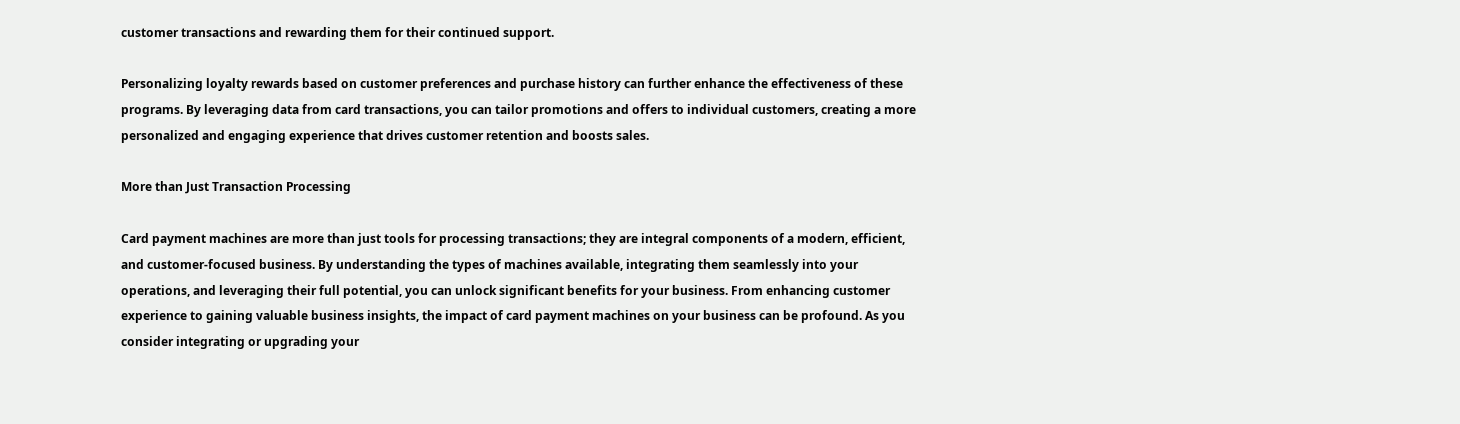customer transactions and rewarding them for their continued support.

Personalizing loyalty rewards based on customer preferences and purchase history can further enhance the effectiveness of these programs. By leveraging data from card transactions, you can tailor promotions and offers to individual customers, creating a more personalized and engaging experience that drives customer retention and boosts sales.

More than Just Transaction Processing

Card payment machines are more than just tools for processing transactions; they are integral components of a modern, efficient, and customer-focused business. By understanding the types of machines available, integrating them seamlessly into your operations, and leveraging their full potential, you can unlock significant benefits for your business. From enhancing customer experience to gaining valuable business insights, the impact of card payment machines on your business can be profound. As you consider integrating or upgrading your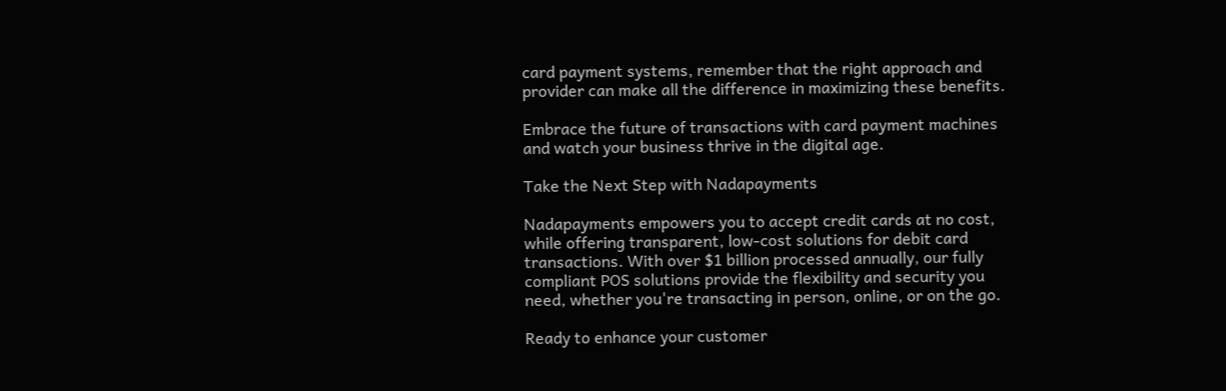card payment systems, remember that the right approach and provider can make all the difference in maximizing these benefits.

Embrace the future of transactions with card payment machines and watch your business thrive in the digital age.

Take the Next Step with Nadapayments

Nadapayments empowers you to accept credit cards at no cost, while offering transparent, low-cost solutions for debit card transactions. With over $1 billion processed annually, our fully compliant POS solutions provide the flexibility and security you need, whether you're transacting in person, online, or on the go.

Ready to enhance your customer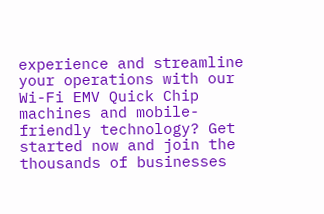experience and streamline your operations with our Wi-Fi EMV Quick Chip machines and mobile-friendly technology? Get started now and join the thousands of businesses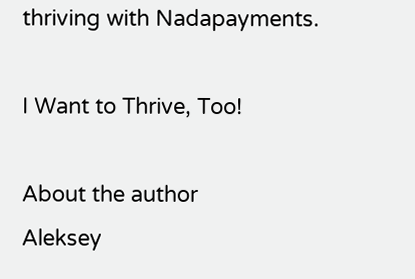thriving with Nadapayments.

I Want to Thrive, Too!

About the author
Aleksey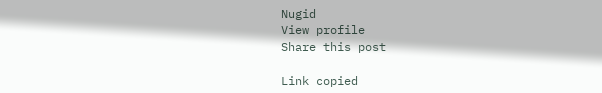Nugid
View profile
Share this post

Link copied